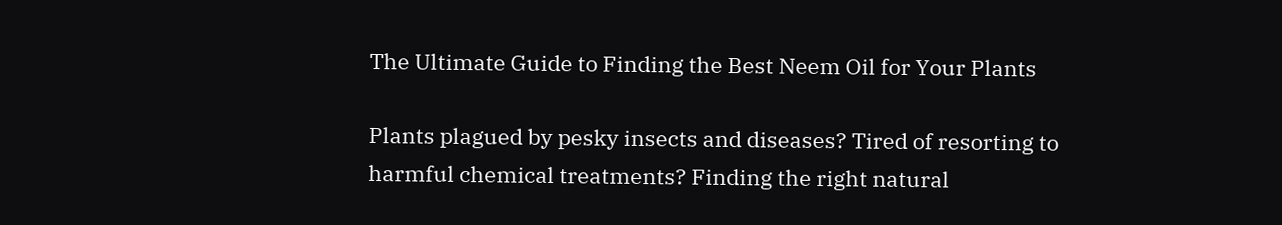The Ultimate Guide to Finding the Best Neem Oil for Your Plants

Plants plagued by pesky insects and diseases? Tired of resorting to harmful chemical treatments? Finding the right natural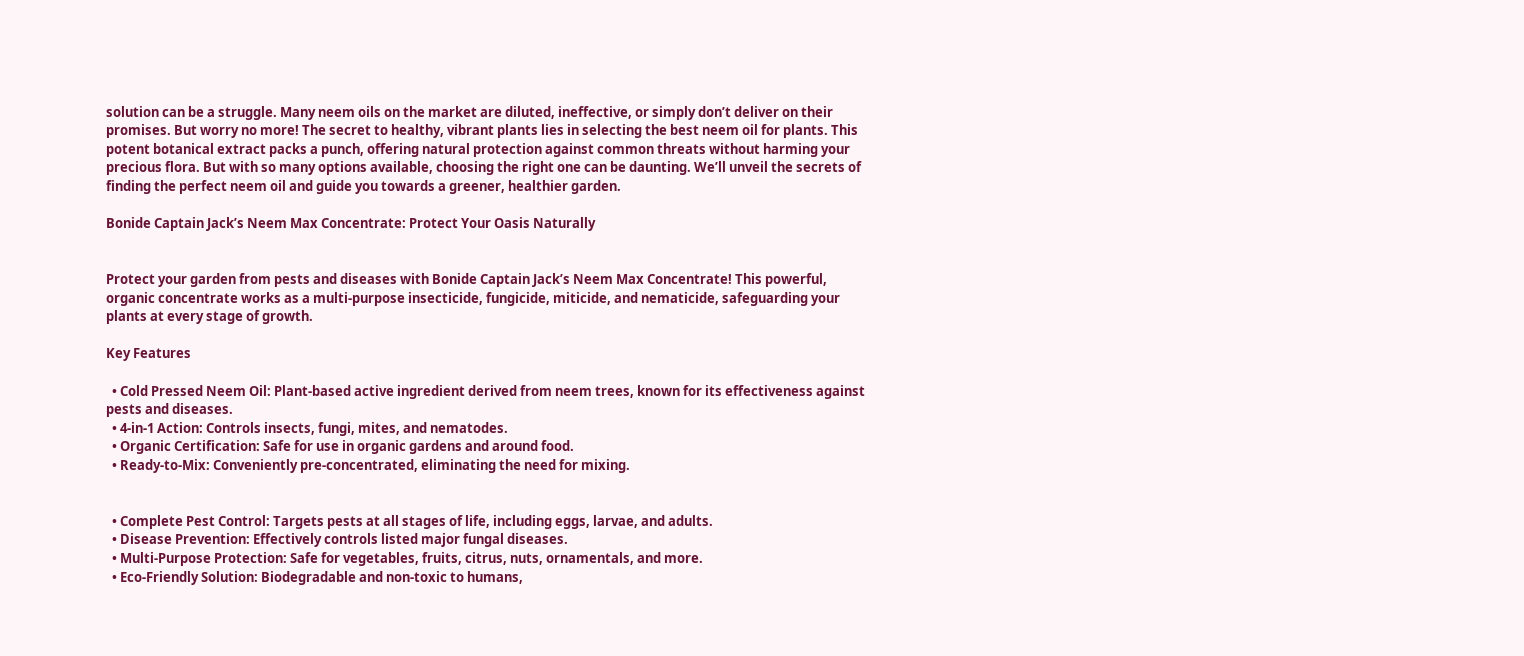solution can be a struggle. Many neem oils on the market are diluted, ineffective, or simply don’t deliver on their promises. But worry no more! The secret to healthy, vibrant plants lies in selecting the best neem oil for plants. This potent botanical extract packs a punch, offering natural protection against common threats without harming your precious flora. But with so many options available, choosing the right one can be daunting. We’ll unveil the secrets of finding the perfect neem oil and guide you towards a greener, healthier garden.

Bonide Captain Jack’s Neem Max Concentrate: Protect Your Oasis Naturally


Protect your garden from pests and diseases with Bonide Captain Jack’s Neem Max Concentrate! This powerful, organic concentrate works as a multi-purpose insecticide, fungicide, miticide, and nematicide, safeguarding your plants at every stage of growth.

Key Features

  • Cold Pressed Neem Oil: Plant-based active ingredient derived from neem trees, known for its effectiveness against pests and diseases.
  • 4-in-1 Action: Controls insects, fungi, mites, and nematodes.
  • Organic Certification: Safe for use in organic gardens and around food.
  • Ready-to-Mix: Conveniently pre-concentrated, eliminating the need for mixing.


  • Complete Pest Control: Targets pests at all stages of life, including eggs, larvae, and adults.
  • Disease Prevention: Effectively controls listed major fungal diseases.
  • Multi-Purpose Protection: Safe for vegetables, fruits, citrus, nuts, ornamentals, and more.
  • Eco-Friendly Solution: Biodegradable and non-toxic to humans,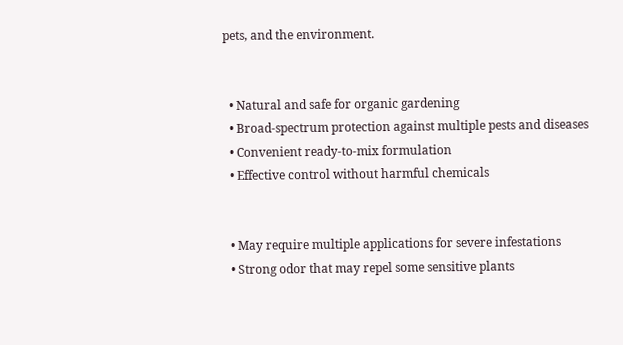pets, and the environment.


  • Natural and safe for organic gardening
  • Broad-spectrum protection against multiple pests and diseases
  • Convenient ready-to-mix formulation
  • Effective control without harmful chemicals


  • May require multiple applications for severe infestations
  • Strong odor that may repel some sensitive plants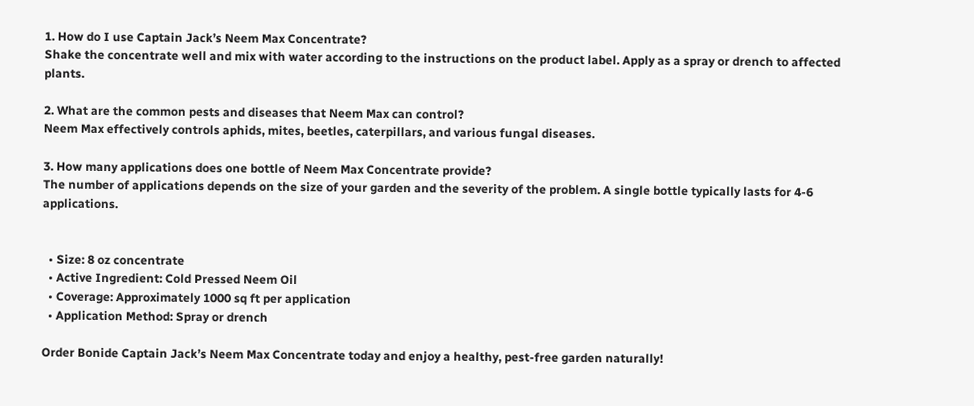1. How do I use Captain Jack’s Neem Max Concentrate?
Shake the concentrate well and mix with water according to the instructions on the product label. Apply as a spray or drench to affected plants.

2. What are the common pests and diseases that Neem Max can control?
Neem Max effectively controls aphids, mites, beetles, caterpillars, and various fungal diseases.

3. How many applications does one bottle of Neem Max Concentrate provide?
The number of applications depends on the size of your garden and the severity of the problem. A single bottle typically lasts for 4-6 applications.


  • Size: 8 oz concentrate
  • Active Ingredient: Cold Pressed Neem Oil
  • Coverage: Approximately 1000 sq ft per application
  • Application Method: Spray or drench

Order Bonide Captain Jack’s Neem Max Concentrate today and enjoy a healthy, pest-free garden naturally!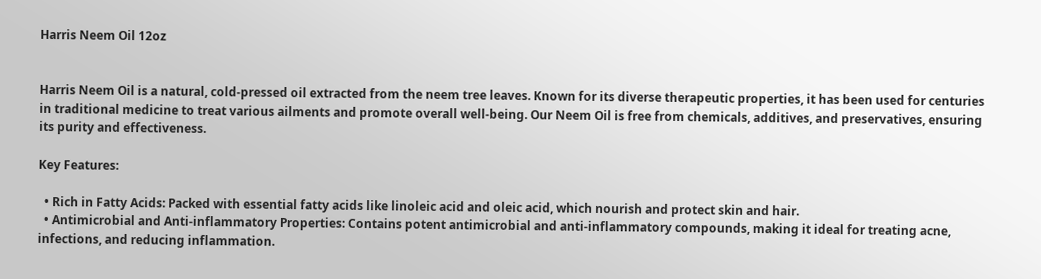Harris Neem Oil 12oz


Harris Neem Oil is a natural, cold-pressed oil extracted from the neem tree leaves. Known for its diverse therapeutic properties, it has been used for centuries in traditional medicine to treat various ailments and promote overall well-being. Our Neem Oil is free from chemicals, additives, and preservatives, ensuring its purity and effectiveness.

Key Features:

  • Rich in Fatty Acids: Packed with essential fatty acids like linoleic acid and oleic acid, which nourish and protect skin and hair.
  • Antimicrobial and Anti-inflammatory Properties: Contains potent antimicrobial and anti-inflammatory compounds, making it ideal for treating acne, infections, and reducing inflammation.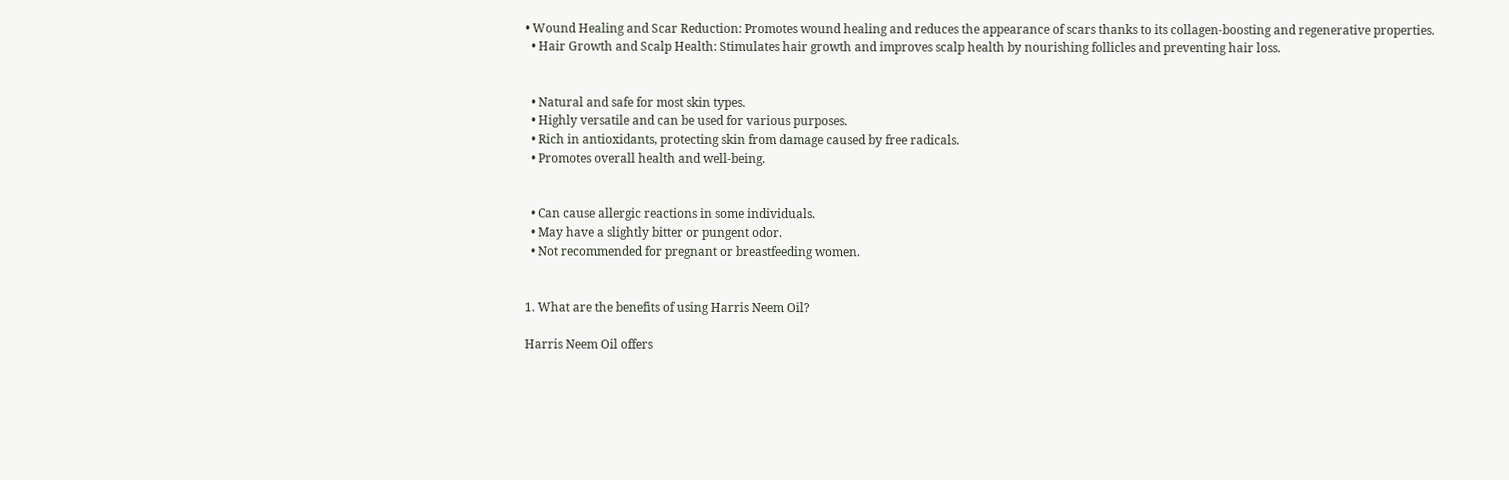• Wound Healing and Scar Reduction: Promotes wound healing and reduces the appearance of scars thanks to its collagen-boosting and regenerative properties.
  • Hair Growth and Scalp Health: Stimulates hair growth and improves scalp health by nourishing follicles and preventing hair loss.


  • Natural and safe for most skin types.
  • Highly versatile and can be used for various purposes.
  • Rich in antioxidants, protecting skin from damage caused by free radicals.
  • Promotes overall health and well-being.


  • Can cause allergic reactions in some individuals.
  • May have a slightly bitter or pungent odor.
  • Not recommended for pregnant or breastfeeding women.


1. What are the benefits of using Harris Neem Oil?

Harris Neem Oil offers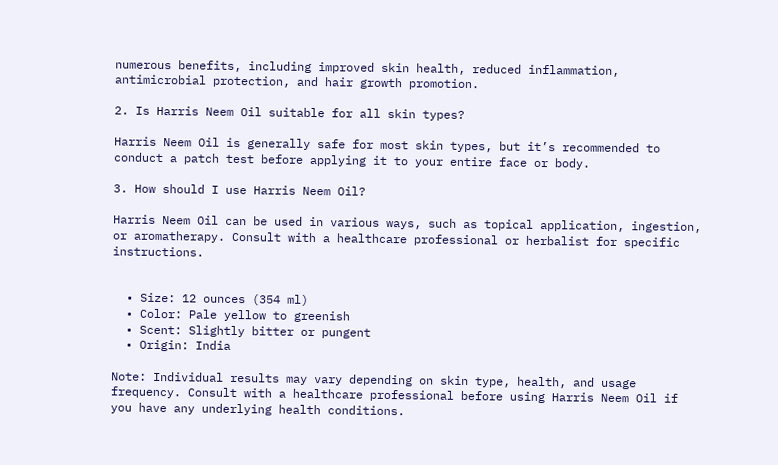numerous benefits, including improved skin health, reduced inflammation, antimicrobial protection, and hair growth promotion.

2. Is Harris Neem Oil suitable for all skin types?

Harris Neem Oil is generally safe for most skin types, but it’s recommended to conduct a patch test before applying it to your entire face or body.

3. How should I use Harris Neem Oil?

Harris Neem Oil can be used in various ways, such as topical application, ingestion, or aromatherapy. Consult with a healthcare professional or herbalist for specific instructions.


  • Size: 12 ounces (354 ml)
  • Color: Pale yellow to greenish
  • Scent: Slightly bitter or pungent
  • Origin: India

Note: Individual results may vary depending on skin type, health, and usage frequency. Consult with a healthcare professional before using Harris Neem Oil if you have any underlying health conditions.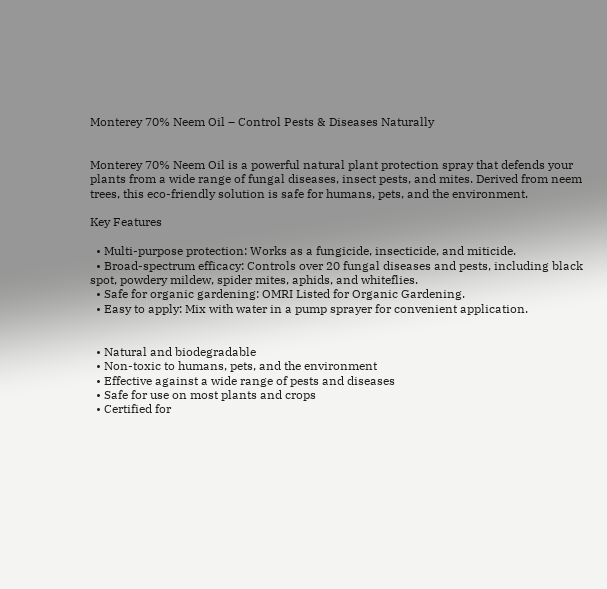Monterey 70% Neem Oil – Control Pests & Diseases Naturally


Monterey 70% Neem Oil is a powerful natural plant protection spray that defends your plants from a wide range of fungal diseases, insect pests, and mites. Derived from neem trees, this eco-friendly solution is safe for humans, pets, and the environment.

Key Features

  • Multi-purpose protection: Works as a fungicide, insecticide, and miticide.
  • Broad-spectrum efficacy: Controls over 20 fungal diseases and pests, including black spot, powdery mildew, spider mites, aphids, and whiteflies.
  • Safe for organic gardening: OMRI Listed for Organic Gardening.
  • Easy to apply: Mix with water in a pump sprayer for convenient application.


  • Natural and biodegradable
  • Non-toxic to humans, pets, and the environment
  • Effective against a wide range of pests and diseases
  • Safe for use on most plants and crops
  • Certified for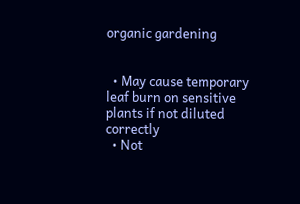organic gardening


  • May cause temporary leaf burn on sensitive plants if not diluted correctly
  • Not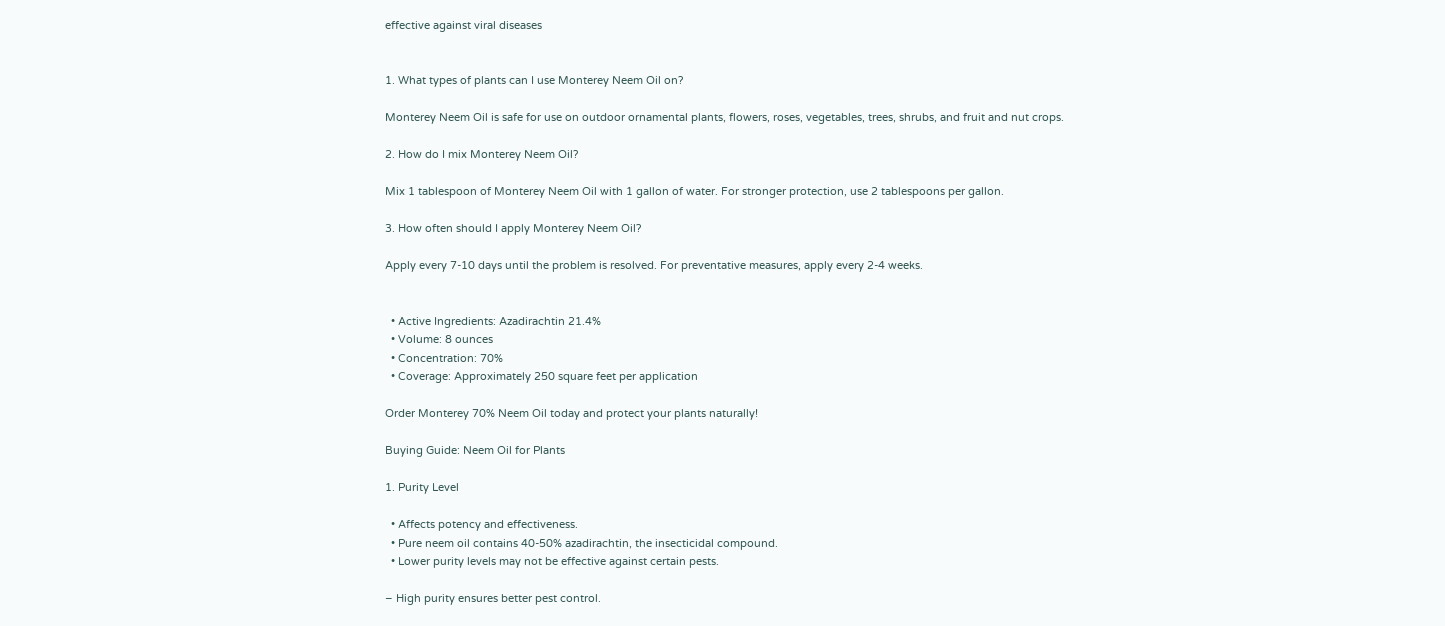effective against viral diseases


1. What types of plants can I use Monterey Neem Oil on?

Monterey Neem Oil is safe for use on outdoor ornamental plants, flowers, roses, vegetables, trees, shrubs, and fruit and nut crops.

2. How do I mix Monterey Neem Oil?

Mix 1 tablespoon of Monterey Neem Oil with 1 gallon of water. For stronger protection, use 2 tablespoons per gallon.

3. How often should I apply Monterey Neem Oil?

Apply every 7-10 days until the problem is resolved. For preventative measures, apply every 2-4 weeks.


  • Active Ingredients: Azadirachtin 21.4%
  • Volume: 8 ounces
  • Concentration: 70%
  • Coverage: Approximately 250 square feet per application

Order Monterey 70% Neem Oil today and protect your plants naturally!

Buying Guide: Neem Oil for Plants

1. Purity Level

  • Affects potency and effectiveness.
  • Pure neem oil contains 40-50% azadirachtin, the insecticidal compound.
  • Lower purity levels may not be effective against certain pests.

– High purity ensures better pest control.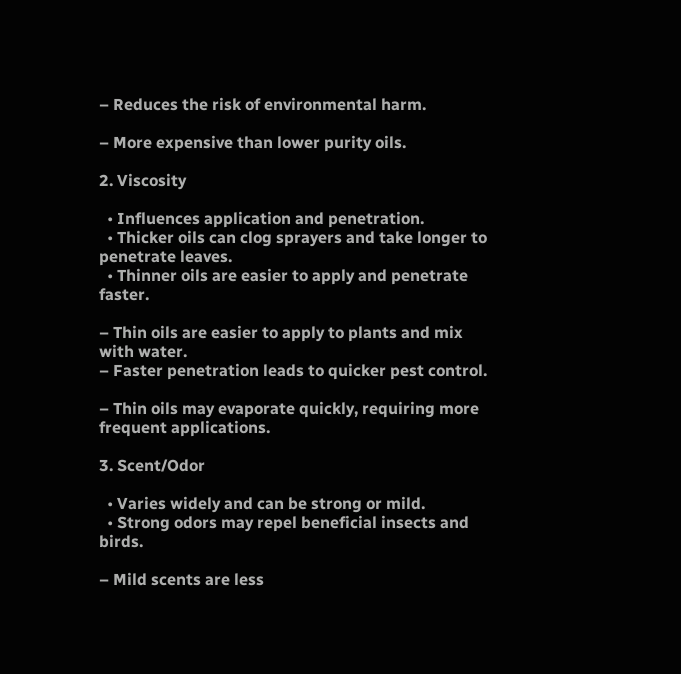– Reduces the risk of environmental harm.

– More expensive than lower purity oils.

2. Viscosity

  • Influences application and penetration.
  • Thicker oils can clog sprayers and take longer to penetrate leaves.
  • Thinner oils are easier to apply and penetrate faster.

– Thin oils are easier to apply to plants and mix with water.
– Faster penetration leads to quicker pest control.

– Thin oils may evaporate quickly, requiring more frequent applications.

3. Scent/Odor

  • Varies widely and can be strong or mild.
  • Strong odors may repel beneficial insects and birds.

– Mild scents are less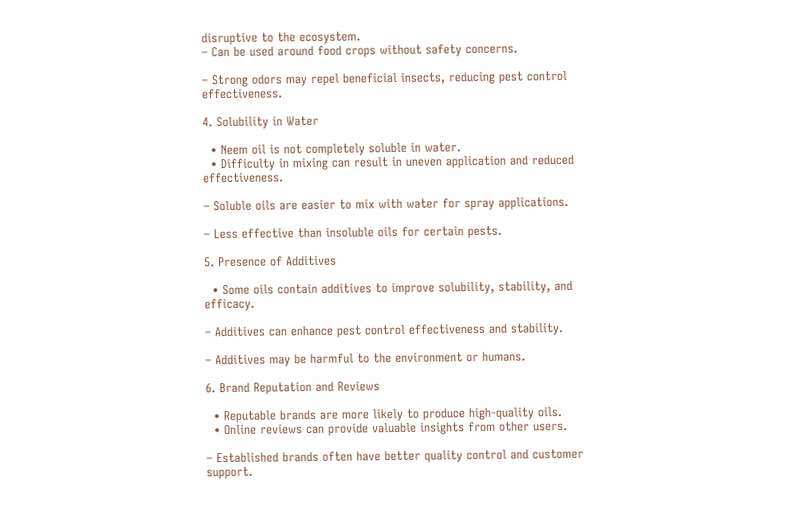disruptive to the ecosystem.
– Can be used around food crops without safety concerns.

– Strong odors may repel beneficial insects, reducing pest control effectiveness.

4. Solubility in Water

  • Neem oil is not completely soluble in water.
  • Difficulty in mixing can result in uneven application and reduced effectiveness.

– Soluble oils are easier to mix with water for spray applications.

– Less effective than insoluble oils for certain pests.

5. Presence of Additives

  • Some oils contain additives to improve solubility, stability, and efficacy.

– Additives can enhance pest control effectiveness and stability.

– Additives may be harmful to the environment or humans.

6. Brand Reputation and Reviews

  • Reputable brands are more likely to produce high-quality oils.
  • Online reviews can provide valuable insights from other users.

– Established brands often have better quality control and customer support.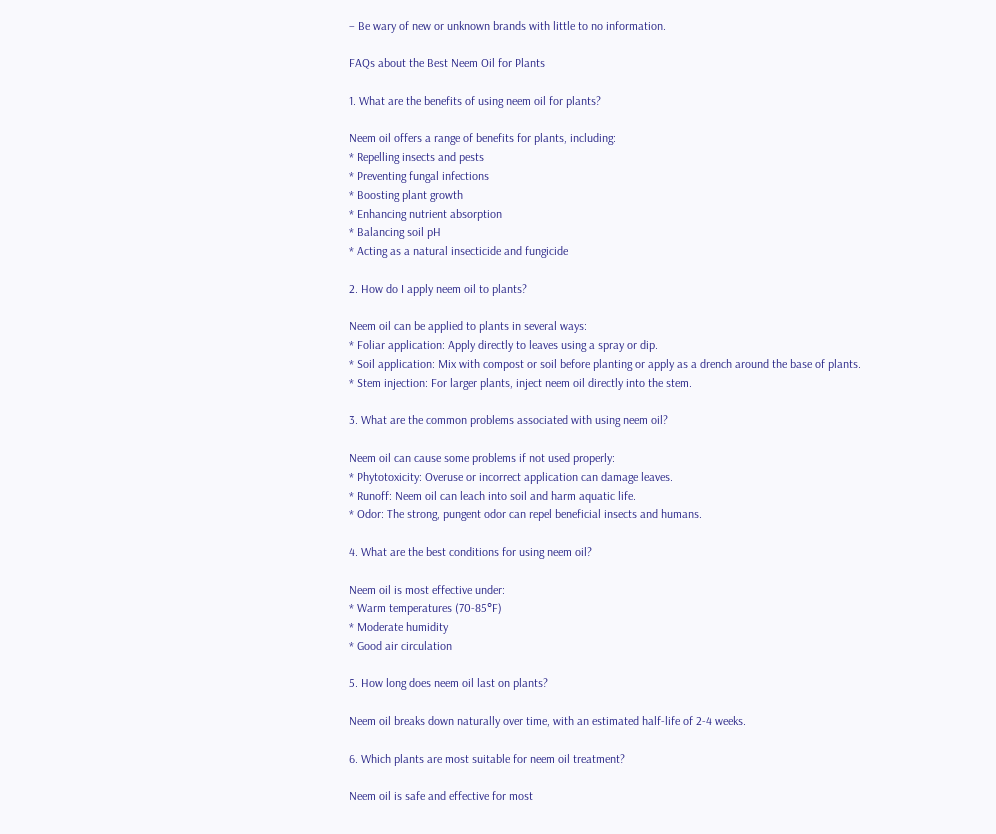– Be wary of new or unknown brands with little to no information.

FAQs about the Best Neem Oil for Plants

1. What are the benefits of using neem oil for plants?

Neem oil offers a range of benefits for plants, including:
* Repelling insects and pests
* Preventing fungal infections
* Boosting plant growth
* Enhancing nutrient absorption
* Balancing soil pH
* Acting as a natural insecticide and fungicide

2. How do I apply neem oil to plants?

Neem oil can be applied to plants in several ways:
* Foliar application: Apply directly to leaves using a spray or dip.
* Soil application: Mix with compost or soil before planting or apply as a drench around the base of plants.
* Stem injection: For larger plants, inject neem oil directly into the stem.

3. What are the common problems associated with using neem oil?

Neem oil can cause some problems if not used properly:
* Phytotoxicity: Overuse or incorrect application can damage leaves.
* Runoff: Neem oil can leach into soil and harm aquatic life.
* Odor: The strong, pungent odor can repel beneficial insects and humans.

4. What are the best conditions for using neem oil?

Neem oil is most effective under:
* Warm temperatures (70-85°F)
* Moderate humidity
* Good air circulation

5. How long does neem oil last on plants?

Neem oil breaks down naturally over time, with an estimated half-life of 2-4 weeks.

6. Which plants are most suitable for neem oil treatment?

Neem oil is safe and effective for most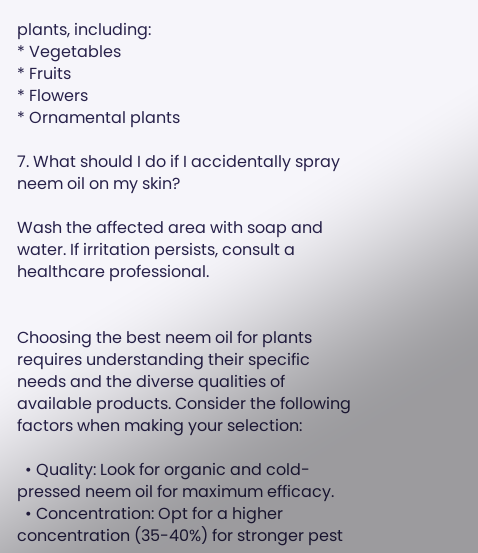plants, including:
* Vegetables
* Fruits
* Flowers
* Ornamental plants

7. What should I do if I accidentally spray neem oil on my skin?

Wash the affected area with soap and water. If irritation persists, consult a healthcare professional.


Choosing the best neem oil for plants requires understanding their specific needs and the diverse qualities of available products. Consider the following factors when making your selection:

  • Quality: Look for organic and cold-pressed neem oil for maximum efficacy.
  • Concentration: Opt for a higher concentration (35-40%) for stronger pest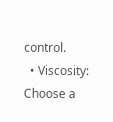control.
  • Viscosity: Choose a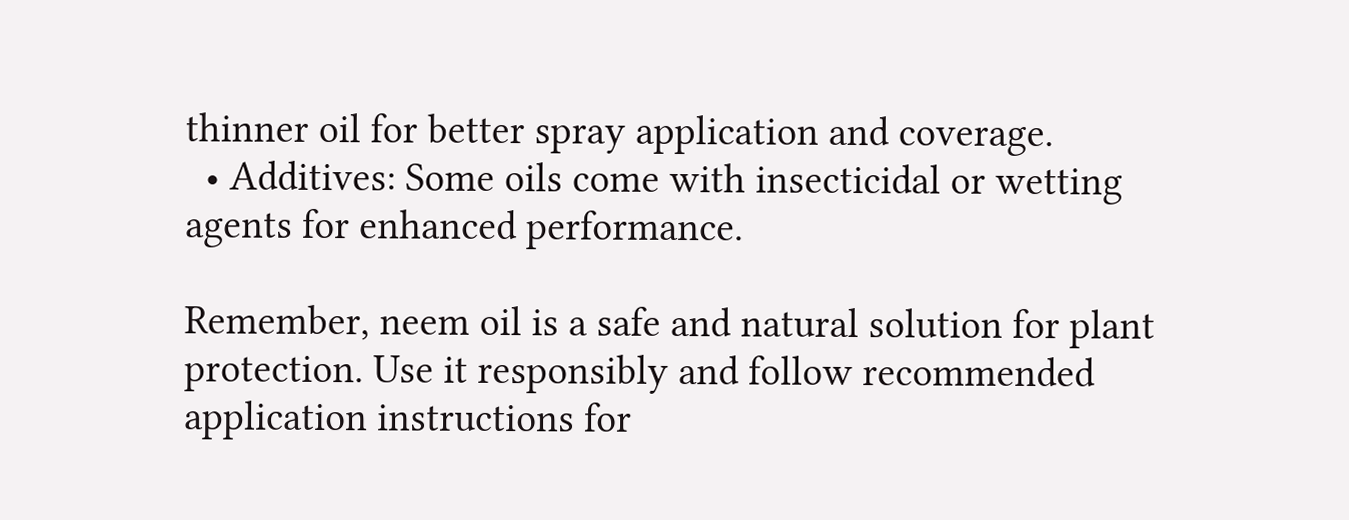thinner oil for better spray application and coverage.
  • Additives: Some oils come with insecticidal or wetting agents for enhanced performance.

Remember, neem oil is a safe and natural solution for plant protection. Use it responsibly and follow recommended application instructions for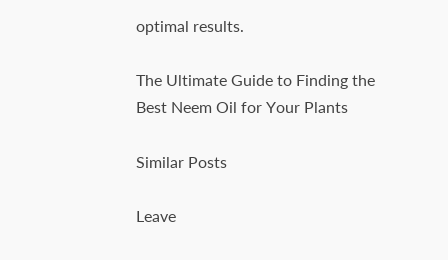optimal results.

The Ultimate Guide to Finding the Best Neem Oil for Your Plants

Similar Posts

Leave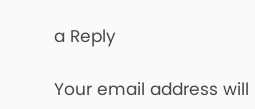a Reply

Your email address will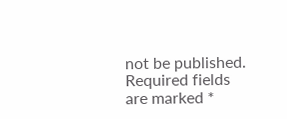not be published. Required fields are marked *